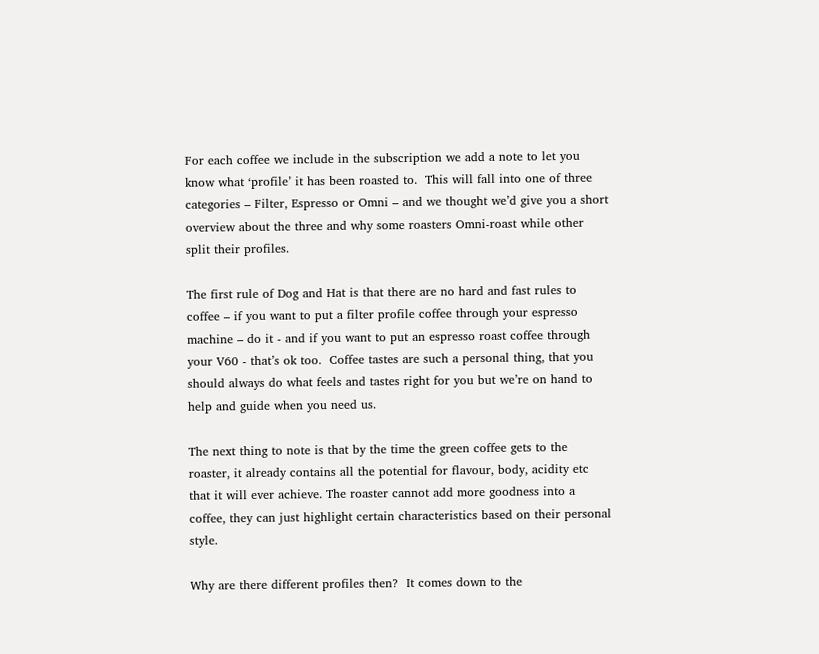For each coffee we include in the subscription we add a note to let you know what ‘profile’ it has been roasted to.  This will fall into one of three categories – Filter, Espresso or Omni – and we thought we’d give you a short overview about the three and why some roasters Omni-roast while other split their profiles.

The first rule of Dog and Hat is that there are no hard and fast rules to coffee – if you want to put a filter profile coffee through your espresso machine – do it - and if you want to put an espresso roast coffee through your V60 - that’s ok too.  Coffee tastes are such a personal thing, that you should always do what feels and tastes right for you but we’re on hand to help and guide when you need us.

The next thing to note is that by the time the green coffee gets to the roaster, it already contains all the potential for flavour, body, acidity etc that it will ever achieve. The roaster cannot add more goodness into a coffee, they can just highlight certain characteristics based on their personal style.

Why are there different profiles then?  It comes down to the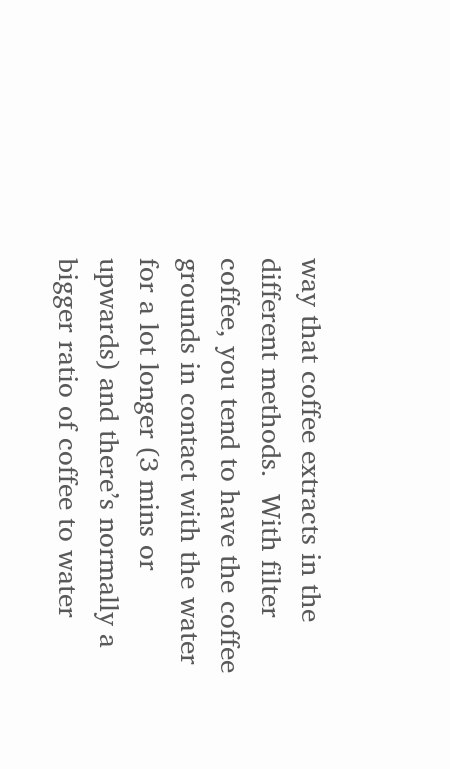way that coffee extracts in the different methods.  With filter coffee, you tend to have the coffee grounds in contact with the water for a lot longer (3 mins or upwards) and there’s normally a bigger ratio of coffee to water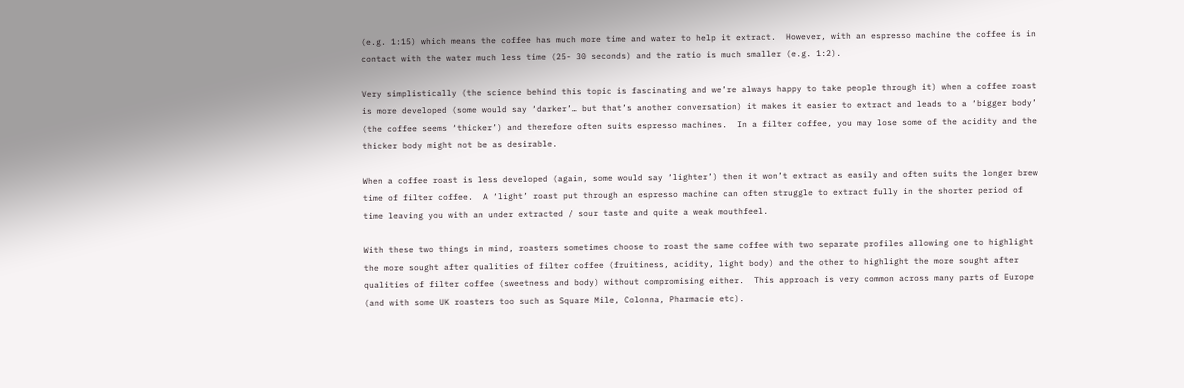(e.g. 1:15) which means the coffee has much more time and water to help it extract.  However, with an espresso machine the coffee is in contact with the water much less time (25- 30 seconds) and the ratio is much smaller (e.g. 1:2).

Very simplistically (the science behind this topic is fascinating and we’re always happy to take people through it) when a coffee roast is more developed (some would say ‘darker’… but that’s another conversation) it makes it easier to extract and leads to a ‘bigger body’ (the coffee seems ‘thicker’) and therefore often suits espresso machines.  In a filter coffee, you may lose some of the acidity and the thicker body might not be as desirable.

When a coffee roast is less developed (again, some would say ‘lighter’) then it won’t extract as easily and often suits the longer brew time of filter coffee.  A ‘light’ roast put through an espresso machine can often struggle to extract fully in the shorter period of time leaving you with an under extracted / sour taste and quite a weak mouthfeel.

With these two things in mind, roasters sometimes choose to roast the same coffee with two separate profiles allowing one to highlight the more sought after qualities of filter coffee (fruitiness, acidity, light body) and the other to highlight the more sought after qualities of filter coffee (sweetness and body) without compromising either.  This approach is very common across many parts of Europe (and with some UK roasters too such as Square Mile, Colonna, Pharmacie etc).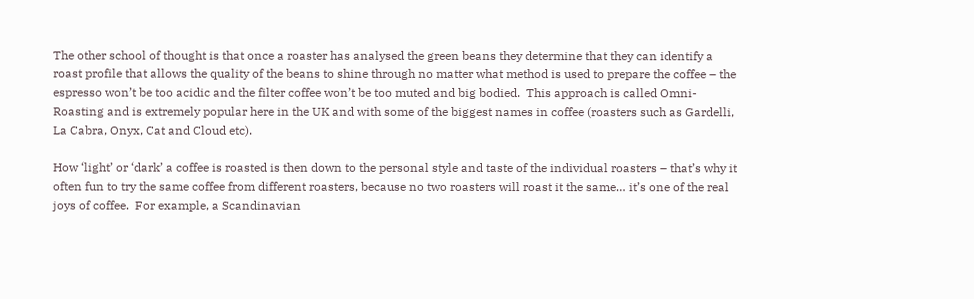The other school of thought is that once a roaster has analysed the green beans they determine that they can identify a roast profile that allows the quality of the beans to shine through no matter what method is used to prepare the coffee – the espresso won’t be too acidic and the filter coffee won’t be too muted and big bodied.  This approach is called Omni-Roasting and is extremely popular here in the UK and with some of the biggest names in coffee (roasters such as Gardelli, La Cabra, Onyx, Cat and Cloud etc).

How ‘light’ or ‘dark’ a coffee is roasted is then down to the personal style and taste of the individual roasters – that’s why it often fun to try the same coffee from different roasters, because no two roasters will roast it the same… it’s one of the real joys of coffee.  For example, a Scandinavian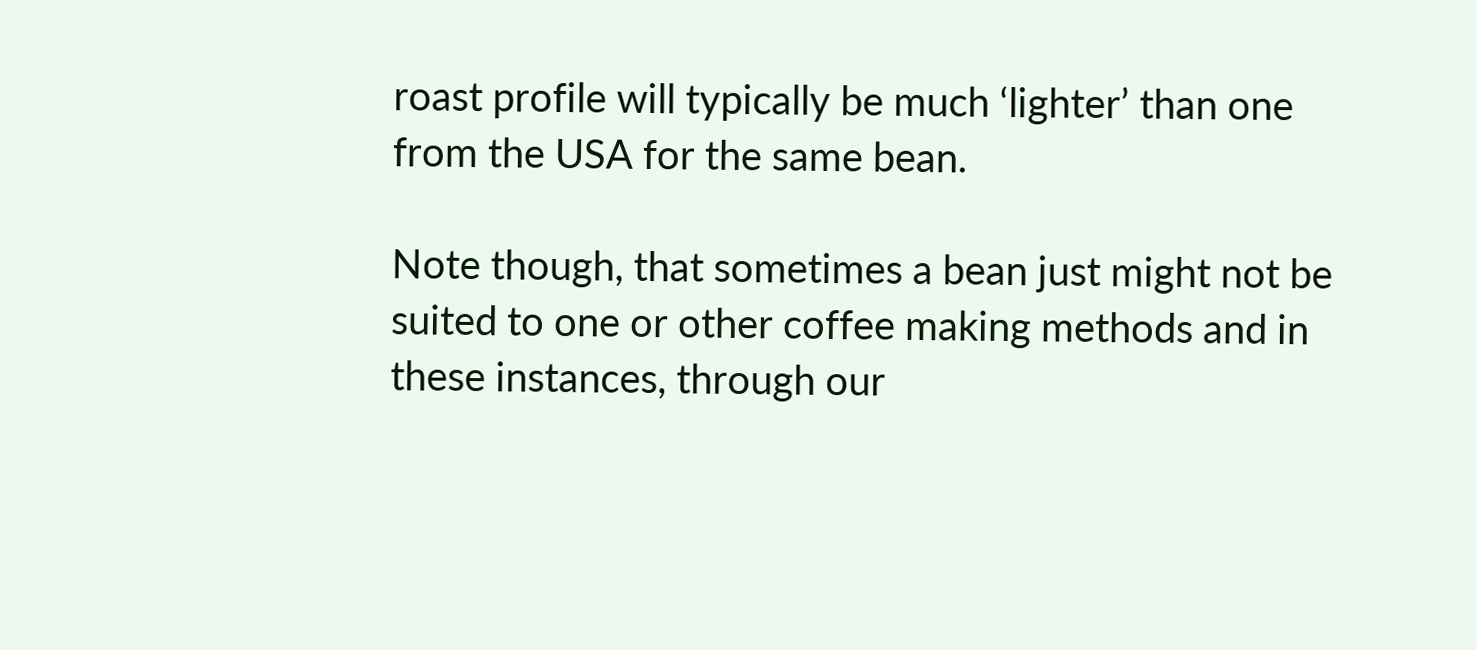roast profile will typically be much ‘lighter’ than one from the USA for the same bean.

Note though, that sometimes a bean just might not be suited to one or other coffee making methods and in these instances, through our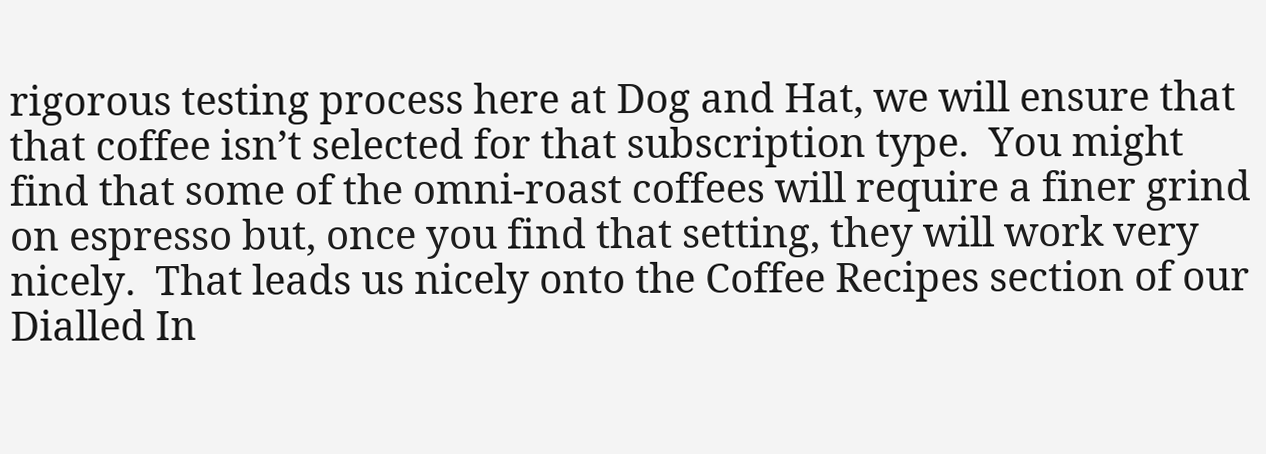rigorous testing process here at Dog and Hat, we will ensure that that coffee isn’t selected for that subscription type.  You might find that some of the omni-roast coffees will require a finer grind on espresso but, once you find that setting, they will work very nicely.  That leads us nicely onto the Coffee Recipes section of our Dialled In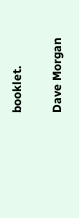booklet.

Dave Morgan